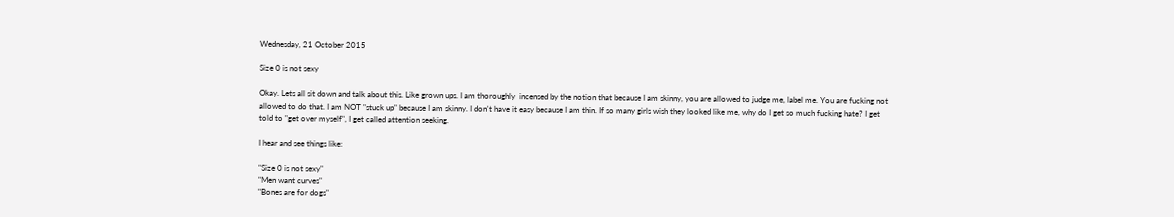Wednesday, 21 October 2015

Size 0 is not sexy

Okay. Lets all sit down and talk about this. Like grown ups. I am thoroughly  incensed by the notion that because I am skinny, you are allowed to judge me, label me. You are fucking not allowed to do that. I am NOT "stuck up" because I am skinny. I don't have it easy because I am thin. If so many girls wish they looked like me, why do I get so much fucking hate? I get told to "get over myself", I get called attention seeking.

I hear and see things like:

"Size 0 is not sexy"
"Men want curves"
"Bones are for dogs"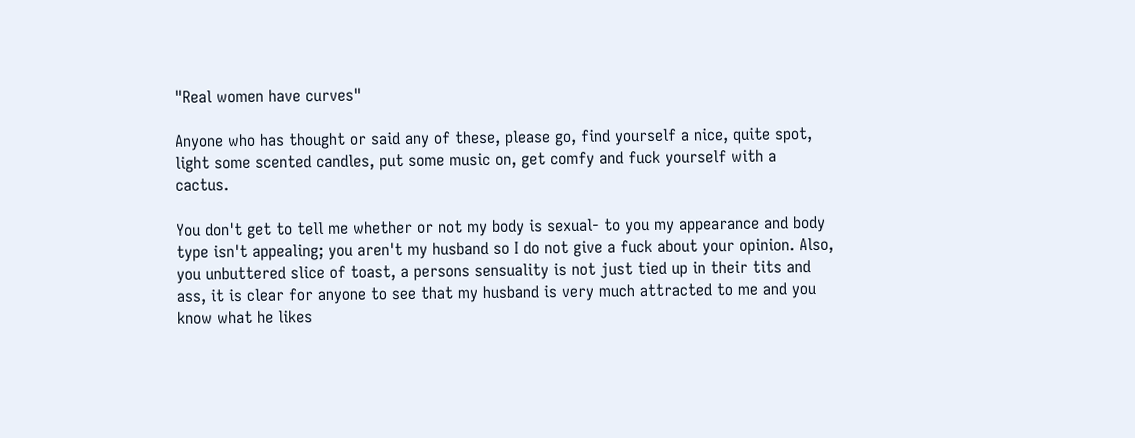"Real women have curves"

Anyone who has thought or said any of these, please go, find yourself a nice, quite spot, light some scented candles, put some music on, get comfy and fuck yourself with a cactus.

You don't get to tell me whether or not my body is sexual- to you my appearance and body type isn't appealing; you aren't my husband so I do not give a fuck about your opinion. Also, you unbuttered slice of toast, a persons sensuality is not just tied up in their tits and ass, it is clear for anyone to see that my husband is very much attracted to me and you know what he likes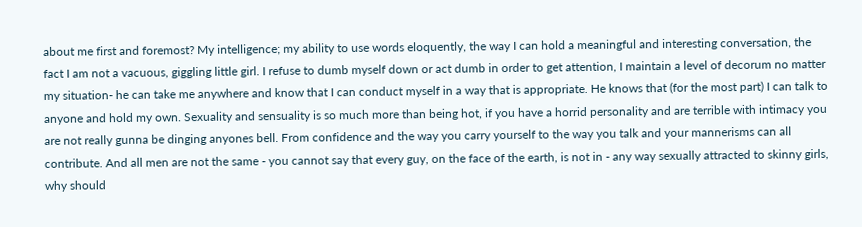about me first and foremost? My intelligence; my ability to use words eloquently, the way I can hold a meaningful and interesting conversation, the fact I am not a vacuous, giggling little girl. I refuse to dumb myself down or act dumb in order to get attention, I maintain a level of decorum no matter my situation- he can take me anywhere and know that I can conduct myself in a way that is appropriate. He knows that (for the most part) I can talk to anyone and hold my own. Sexuality and sensuality is so much more than being hot, if you have a horrid personality and are terrible with intimacy you are not really gunna be dinging anyones bell. From confidence and the way you carry yourself to the way you talk and your mannerisms can all contribute. And all men are not the same - you cannot say that every guy, on the face of the earth, is not in - any way sexually attracted to skinny girls, why should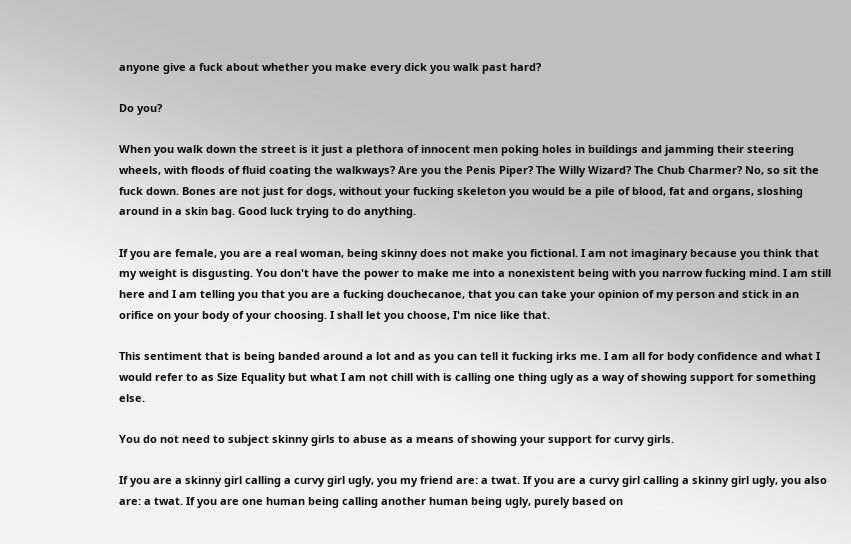anyone give a fuck about whether you make every dick you walk past hard?

Do you?

When you walk down the street is it just a plethora of innocent men poking holes in buildings and jamming their steering wheels, with floods of fluid coating the walkways? Are you the Penis Piper? The Willy Wizard? The Chub Charmer? No, so sit the fuck down. Bones are not just for dogs, without your fucking skeleton you would be a pile of blood, fat and organs, sloshing around in a skin bag. Good luck trying to do anything.

If you are female, you are a real woman, being skinny does not make you fictional. I am not imaginary because you think that my weight is disgusting. You don't have the power to make me into a nonexistent being with you narrow fucking mind. I am still here and I am telling you that you are a fucking douchecanoe, that you can take your opinion of my person and stick in an orifice on your body of your choosing. I shall let you choose, I'm nice like that.

This sentiment that is being banded around a lot and as you can tell it fucking irks me. I am all for body confidence and what I would refer to as Size Equality but what I am not chill with is calling one thing ugly as a way of showing support for something else.

You do not need to subject skinny girls to abuse as a means of showing your support for curvy girls.

If you are a skinny girl calling a curvy girl ugly, you my friend are: a twat. If you are a curvy girl calling a skinny girl ugly, you also are: a twat. If you are one human being calling another human being ugly, purely based on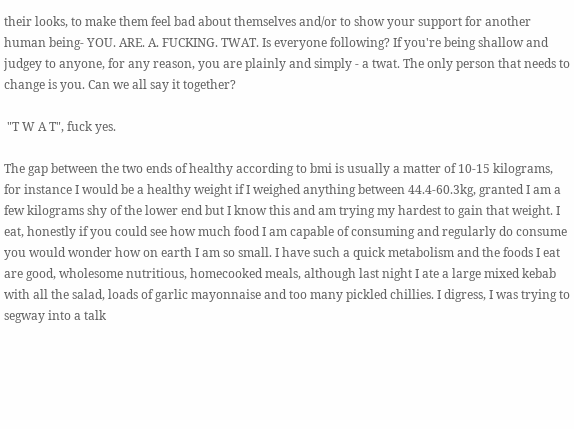their looks, to make them feel bad about themselves and/or to show your support for another human being- YOU. ARE. A. FUCKING. TWAT. Is everyone following? If you're being shallow and judgey to anyone, for any reason, you are plainly and simply - a twat. The only person that needs to change is you. Can we all say it together?

 "T W A T", fuck yes.

The gap between the two ends of healthy according to bmi is usually a matter of 10-15 kilograms, for instance I would be a healthy weight if I weighed anything between 44.4-60.3kg, granted I am a few kilograms shy of the lower end but I know this and am trying my hardest to gain that weight. I eat, honestly if you could see how much food I am capable of consuming and regularly do consume you would wonder how on earth I am so small. I have such a quick metabolism and the foods I eat are good, wholesome nutritious, homecooked meals, although last night I ate a large mixed kebab with all the salad, loads of garlic mayonnaise and too many pickled chillies. I digress, I was trying to segway into a talk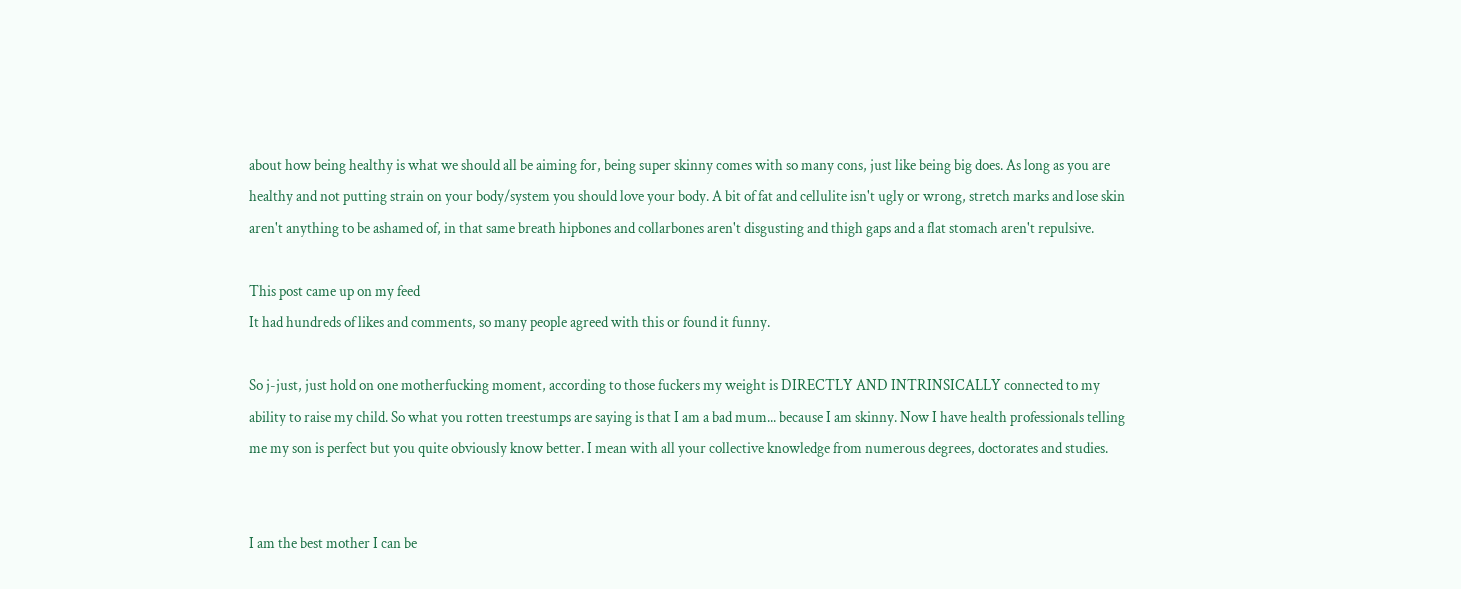about how being healthy is what we should all be aiming for, being super skinny comes with so many cons, just like being big does. As long as you are healthy and not putting strain on your body/system you should love your body. A bit of fat and cellulite isn't ugly or wrong, stretch marks and lose skin aren't anything to be ashamed of, in that same breath hipbones and collarbones aren't disgusting and thigh gaps and a flat stomach aren't repulsive.

This post came up on my feed
It had hundreds of likes and comments, so many people agreed with this or found it funny.

So j-just, just hold on one motherfucking moment, according to those fuckers my weight is DIRECTLY AND INTRINSICALLY connected to my ability to raise my child. So what you rotten treestumps are saying is that I am a bad mum... because I am skinny. Now I have health professionals telling me my son is perfect but you quite obviously know better. I mean with all your collective knowledge from numerous degrees, doctorates and studies.


I am the best mother I can be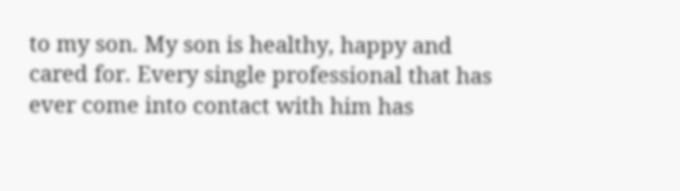to my son. My son is healthy, happy and cared for. Every single professional that has ever come into contact with him has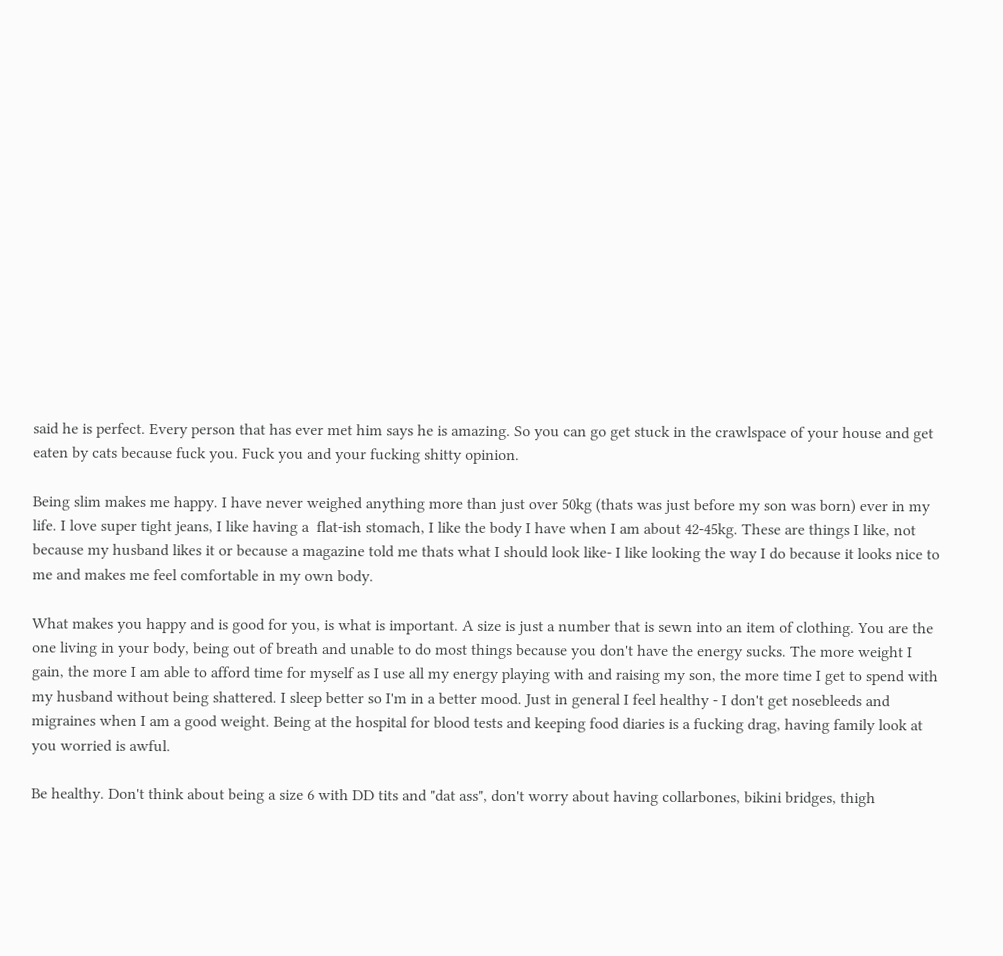said he is perfect. Every person that has ever met him says he is amazing. So you can go get stuck in the crawlspace of your house and get eaten by cats because fuck you. Fuck you and your fucking shitty opinion.

Being slim makes me happy. I have never weighed anything more than just over 50kg (thats was just before my son was born) ever in my life. I love super tight jeans, I like having a  flat-ish stomach, I like the body I have when I am about 42-45kg. These are things I like, not because my husband likes it or because a magazine told me thats what I should look like- I like looking the way I do because it looks nice to me and makes me feel comfortable in my own body.

What makes you happy and is good for you, is what is important. A size is just a number that is sewn into an item of clothing. You are the one living in your body, being out of breath and unable to do most things because you don't have the energy sucks. The more weight I gain, the more I am able to afford time for myself as I use all my energy playing with and raising my son, the more time I get to spend with my husband without being shattered. I sleep better so I'm in a better mood. Just in general I feel healthy - I don't get nosebleeds and migraines when I am a good weight. Being at the hospital for blood tests and keeping food diaries is a fucking drag, having family look at you worried is awful.

Be healthy. Don't think about being a size 6 with DD tits and "dat ass", don't worry about having collarbones, bikini bridges, thigh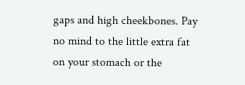gaps and high cheekbones. Pay no mind to the little extra fat on your stomach or the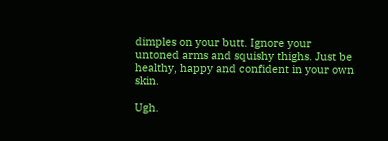dimples on your butt. Ignore your untoned arms and squishy thighs. Just be healthy, happy and confident in your own skin.

Ugh.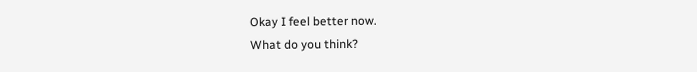Okay I feel better now.
What do you think?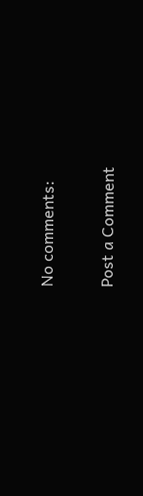No comments:

Post a Comment